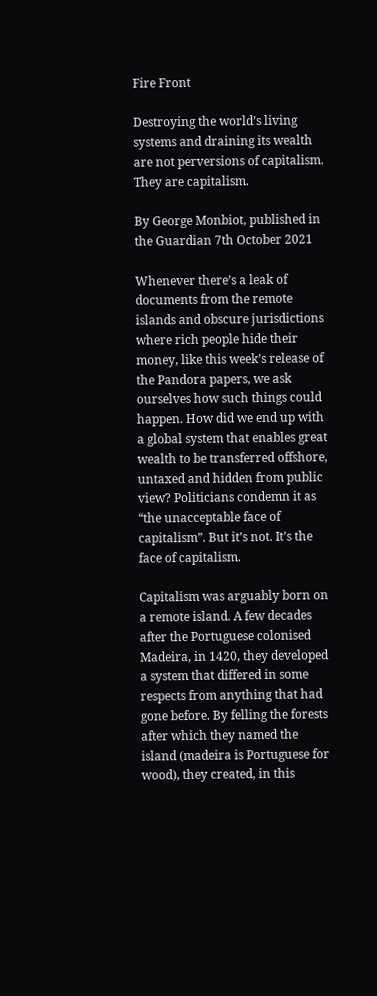Fire Front

Destroying the world’s living systems and draining its wealth are not perversions of capitalism. They are capitalism.

By George Monbiot, published in the Guardian 7th October 2021

Whenever there’s a leak of documents from the remote islands and obscure jurisdictions where rich people hide their money, like this week’s release of the Pandora papers, we ask ourselves how such things could happen. How did we end up with a global system that enables great wealth to be transferred offshore, untaxed and hidden from public view? Politicians condemn it as “the unacceptable face of capitalism”. But it’s not. It’s the face of capitalism.

Capitalism was arguably born on a remote island. A few decades after the Portuguese colonised Madeira, in 1420, they developed a system that differed in some respects from anything that had gone before. By felling the forests after which they named the island (madeira is Portuguese for wood), they created, in this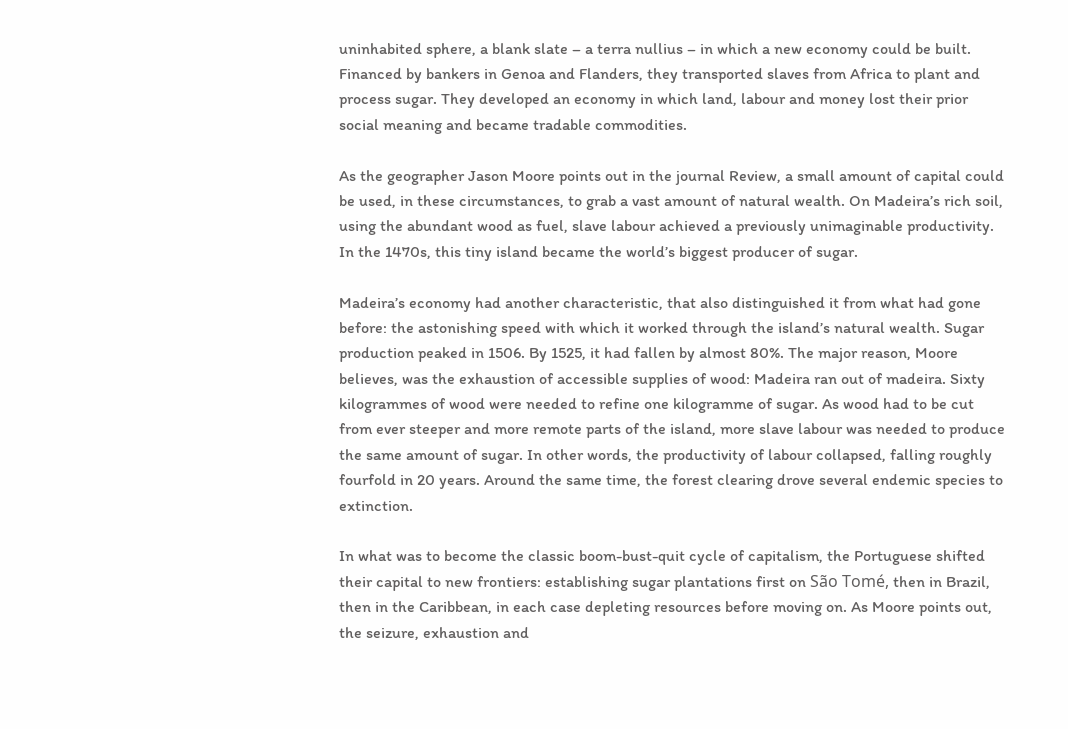uninhabited sphere, a blank slate – a terra nullius – in which a new economy could be built. Financed by bankers in Genoa and Flanders, they transported slaves from Africa to plant and process sugar. They developed an economy in which land, labour and money lost their prior social meaning and became tradable commodities.

As the geographer Jason Moore points out in the journal Review, a small amount of capital could be used, in these circumstances, to grab a vast amount of natural wealth. On Madeira’s rich soil, using the abundant wood as fuel, slave labour achieved a previously unimaginable productivity. In the 1470s, this tiny island became the world’s biggest producer of sugar.

Madeira’s economy had another characteristic, that also distinguished it from what had gone before: the astonishing speed with which it worked through the island’s natural wealth. Sugar production peaked in 1506. By 1525, it had fallen by almost 80%. The major reason, Moore believes, was the exhaustion of accessible supplies of wood: Madeira ran out of madeira. Sixty kilogrammes of wood were needed to refine one kilogramme of sugar. As wood had to be cut from ever steeper and more remote parts of the island, more slave labour was needed to produce the same amount of sugar. In other words, the productivity of labour collapsed, falling roughly fourfold in 20 years. Around the same time, the forest clearing drove several endemic species to extinction.

In what was to become the classic boom-bust-quit cycle of capitalism, the Portuguese shifted their capital to new frontiers: establishing sugar plantations first on São Tomé, then in Brazil, then in the Caribbean, in each case depleting resources before moving on. As Moore points out, the seizure, exhaustion and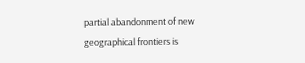partial abandonment of new geographical frontiers is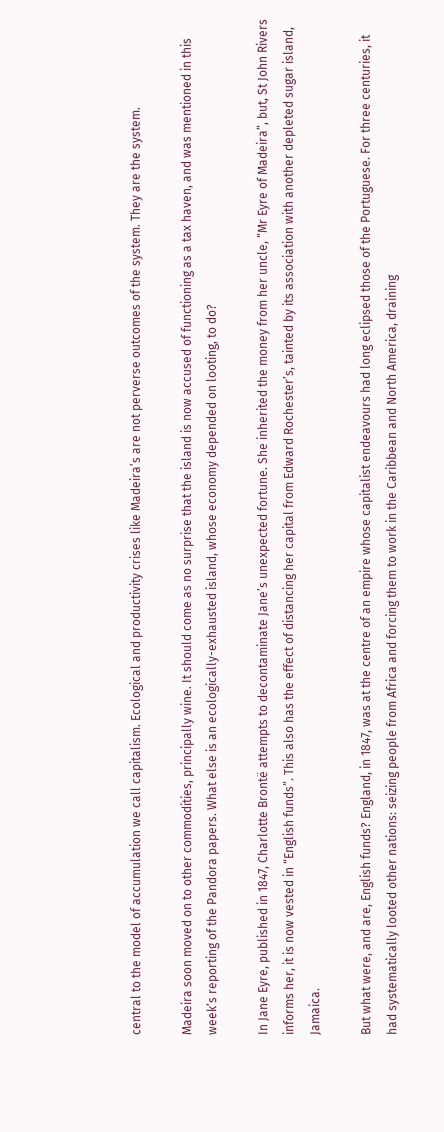central to the model of accumulation we call capitalism. Ecological and productivity crises like Madeira’s are not perverse outcomes of the system. They are the system.

Madeira soon moved on to other commodities, principally wine. It should come as no surprise that the island is now accused of functioning as a tax haven, and was mentioned in this week’s reporting of the Pandora papers. What else is an ecologically-exhausted island, whose economy depended on looting, to do?

In Jane Eyre, published in 1847, Charlotte Brontë attempts to decontaminate Jane’s unexpected fortune. She inherited the money from her uncle, “Mr Eyre of Madeira”, but, St John Rivers informs her, it is now vested in “English funds”. This also has the effect of distancing her capital from Edward Rochester’s, tainted by its association with another depleted sugar island, Jamaica.

But what were, and are, English funds? England, in 1847, was at the centre of an empire whose capitalist endeavours had long eclipsed those of the Portuguese. For three centuries, it had systematically looted other nations: seizing people from Africa and forcing them to work in the Caribbean and North America, draining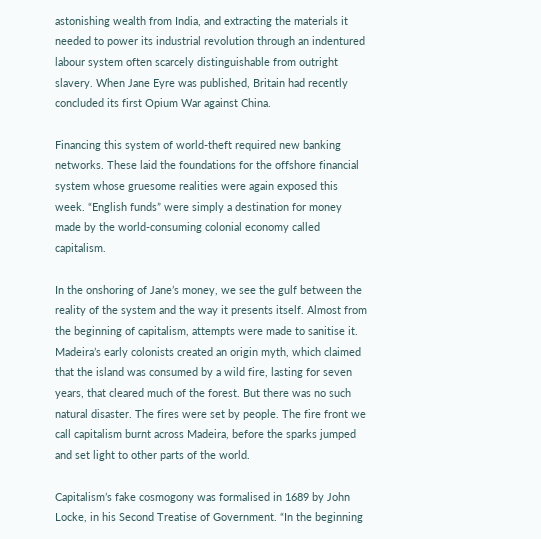astonishing wealth from India, and extracting the materials it needed to power its industrial revolution through an indentured labour system often scarcely distinguishable from outright slavery. When Jane Eyre was published, Britain had recently concluded its first Opium War against China.

Financing this system of world-theft required new banking networks. These laid the foundations for the offshore financial system whose gruesome realities were again exposed this week. “English funds” were simply a destination for money made by the world-consuming colonial economy called capitalism.

In the onshoring of Jane’s money, we see the gulf between the reality of the system and the way it presents itself. Almost from the beginning of capitalism, attempts were made to sanitise it. Madeira’s early colonists created an origin myth, which claimed that the island was consumed by a wild fire, lasting for seven years, that cleared much of the forest. But there was no such natural disaster. The fires were set by people. The fire front we call capitalism burnt across Madeira, before the sparks jumped and set light to other parts of the world.

Capitalism’s fake cosmogony was formalised in 1689 by John Locke, in his Second Treatise of Government. “In the beginning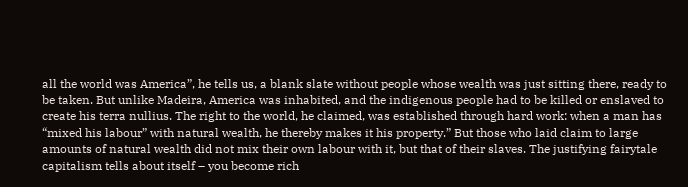all the world was America”, he tells us, a blank slate without people whose wealth was just sitting there, ready to be taken. But unlike Madeira, America was inhabited, and the indigenous people had to be killed or enslaved to create his terra nullius. The right to the world, he claimed, was established through hard work: when a man has “mixed his labour” with natural wealth, he thereby makes it his property.” But those who laid claim to large amounts of natural wealth did not mix their own labour with it, but that of their slaves. The justifying fairytale capitalism tells about itself – you become rich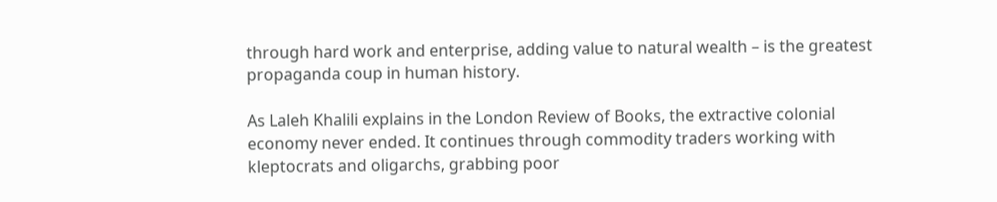through hard work and enterprise, adding value to natural wealth – is the greatest propaganda coup in human history.

As Laleh Khalili explains in the London Review of Books, the extractive colonial economy never ended. It continues through commodity traders working with kleptocrats and oligarchs, grabbing poor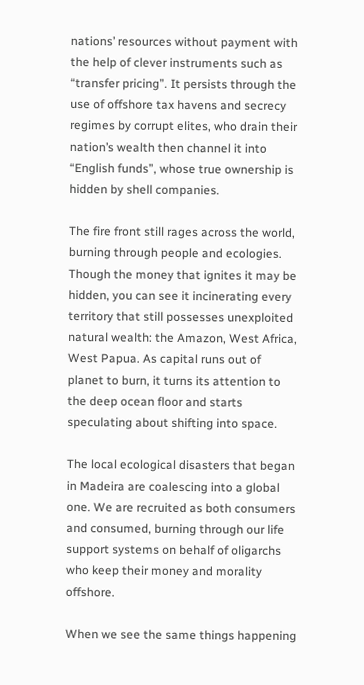nations’ resources without payment with the help of clever instruments such as “transfer pricing”. It persists through the use of offshore tax havens and secrecy regimes by corrupt elites, who drain their nation’s wealth then channel it into “English funds”, whose true ownership is hidden by shell companies.

The fire front still rages across the world, burning through people and ecologies. Though the money that ignites it may be hidden, you can see it incinerating every territory that still possesses unexploited natural wealth: the Amazon, West Africa, West Papua. As capital runs out of planet to burn, it turns its attention to the deep ocean floor and starts speculating about shifting into space.

The local ecological disasters that began in Madeira are coalescing into a global one. We are recruited as both consumers and consumed, burning through our life support systems on behalf of oligarchs who keep their money and morality offshore.

When we see the same things happening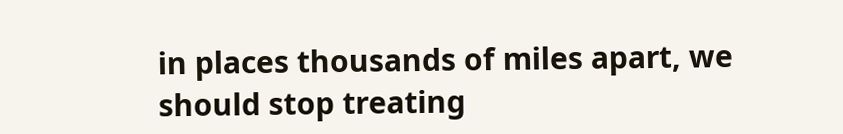in places thousands of miles apart, we should stop treating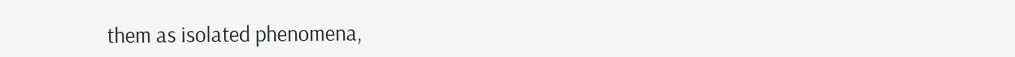them as isolated phenomena,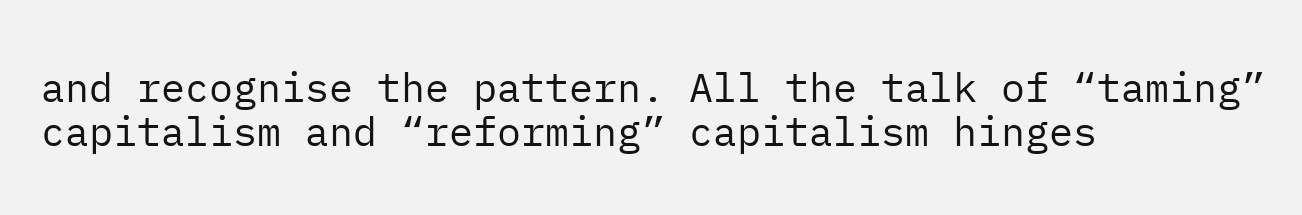and recognise the pattern. All the talk of “taming” capitalism and “reforming” capitalism hinges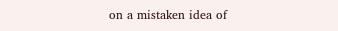on a mistaken idea of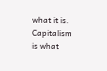what it is. Capitalism is what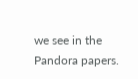we see in the Pandora papers.